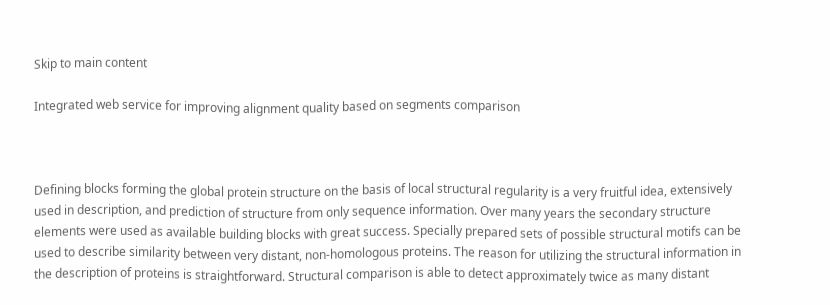Skip to main content

Integrated web service for improving alignment quality based on segments comparison



Defining blocks forming the global protein structure on the basis of local structural regularity is a very fruitful idea, extensively used in description, and prediction of structure from only sequence information. Over many years the secondary structure elements were used as available building blocks with great success. Specially prepared sets of possible structural motifs can be used to describe similarity between very distant, non-homologous proteins. The reason for utilizing the structural information in the description of proteins is straightforward. Structural comparison is able to detect approximately twice as many distant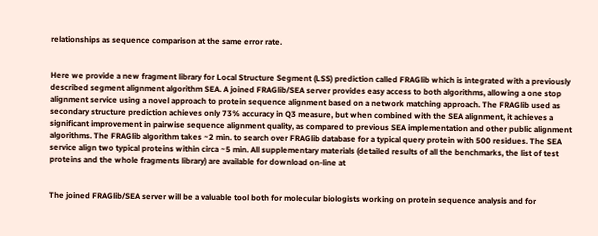relationships as sequence comparison at the same error rate.


Here we provide a new fragment library for Local Structure Segment (LSS) prediction called FRAGlib which is integrated with a previously described segment alignment algorithm SEA. A joined FRAGlib/SEA server provides easy access to both algorithms, allowing a one stop alignment service using a novel approach to protein sequence alignment based on a network matching approach. The FRAGlib used as secondary structure prediction achieves only 73% accuracy in Q3 measure, but when combined with the SEA alignment, it achieves a significant improvement in pairwise sequence alignment quality, as compared to previous SEA implementation and other public alignment algorithms. The FRAGlib algorithm takes ~2 min. to search over FRAGlib database for a typical query protein with 500 residues. The SEA service align two typical proteins within circa ~5 min. All supplementary materials (detailed results of all the benchmarks, the list of test proteins and the whole fragments library) are available for download on-line at


The joined FRAGlib/SEA server will be a valuable tool both for molecular biologists working on protein sequence analysis and for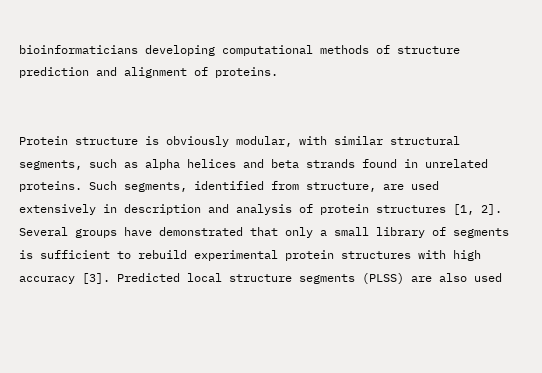bioinformaticians developing computational methods of structure prediction and alignment of proteins.


Protein structure is obviously modular, with similar structural segments, such as alpha helices and beta strands found in unrelated proteins. Such segments, identified from structure, are used extensively in description and analysis of protein structures [1, 2]. Several groups have demonstrated that only a small library of segments is sufficient to rebuild experimental protein structures with high accuracy [3]. Predicted local structure segments (PLSS) are also used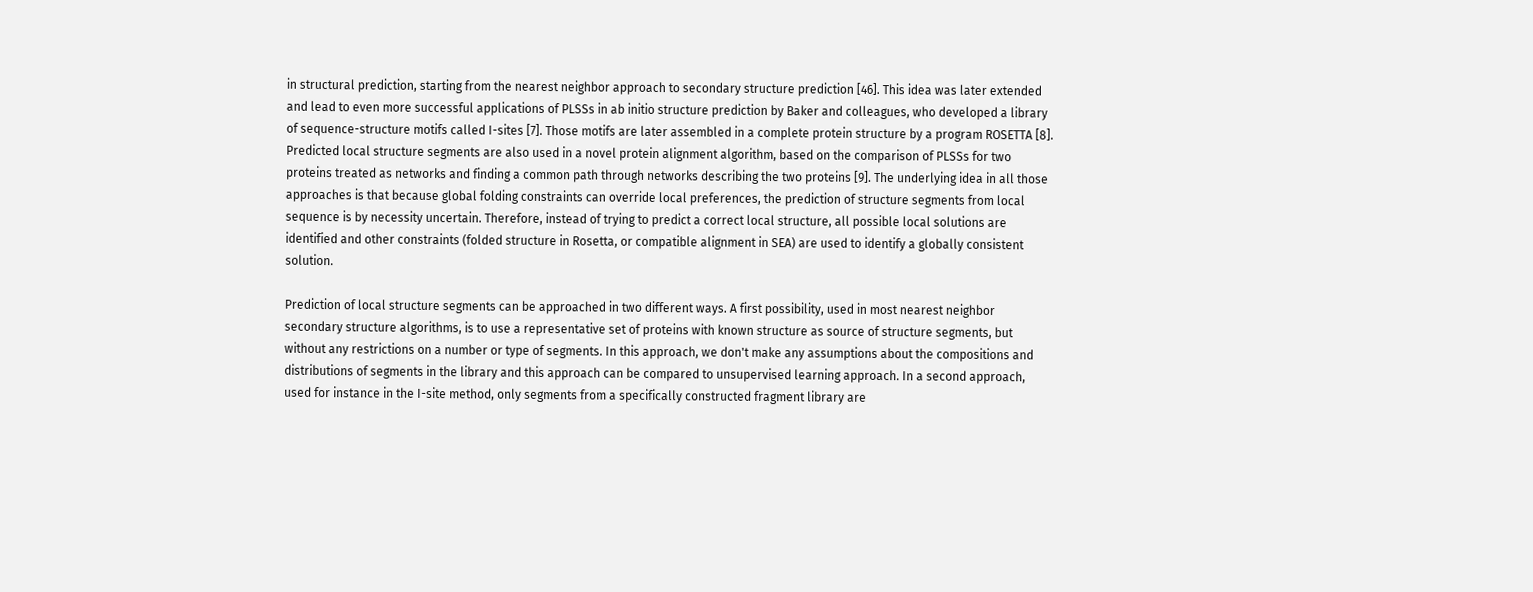in structural prediction, starting from the nearest neighbor approach to secondary structure prediction [46]. This idea was later extended and lead to even more successful applications of PLSSs in ab initio structure prediction by Baker and colleagues, who developed a library of sequence-structure motifs called I-sites [7]. Those motifs are later assembled in a complete protein structure by a program ROSETTA [8]. Predicted local structure segments are also used in a novel protein alignment algorithm, based on the comparison of PLSSs for two proteins treated as networks and finding a common path through networks describing the two proteins [9]. The underlying idea in all those approaches is that because global folding constraints can override local preferences, the prediction of structure segments from local sequence is by necessity uncertain. Therefore, instead of trying to predict a correct local structure, all possible local solutions are identified and other constraints (folded structure in Rosetta, or compatible alignment in SEA) are used to identify a globally consistent solution.

Prediction of local structure segments can be approached in two different ways. A first possibility, used in most nearest neighbor secondary structure algorithms, is to use a representative set of proteins with known structure as source of structure segments, but without any restrictions on a number or type of segments. In this approach, we don't make any assumptions about the compositions and distributions of segments in the library and this approach can be compared to unsupervised learning approach. In a second approach, used for instance in the I-site method, only segments from a specifically constructed fragment library are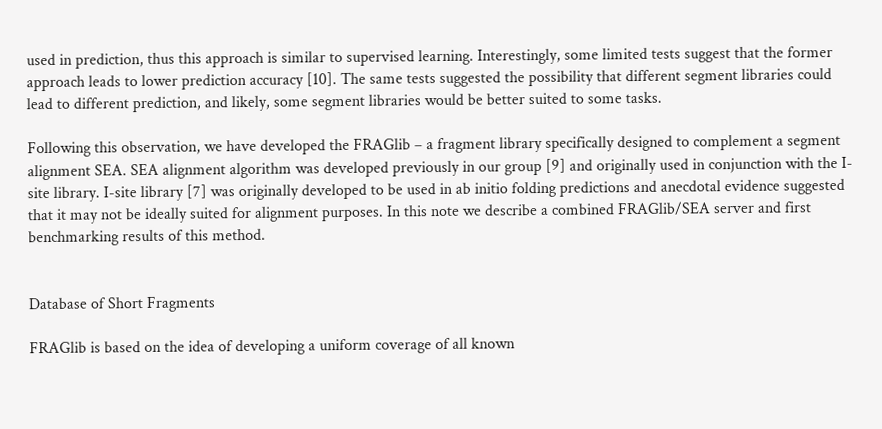used in prediction, thus this approach is similar to supervised learning. Interestingly, some limited tests suggest that the former approach leads to lower prediction accuracy [10]. The same tests suggested the possibility that different segment libraries could lead to different prediction, and likely, some segment libraries would be better suited to some tasks.

Following this observation, we have developed the FRAGlib – a fragment library specifically designed to complement a segment alignment SEA. SEA alignment algorithm was developed previously in our group [9] and originally used in conjunction with the I-site library. I-site library [7] was originally developed to be used in ab initio folding predictions and anecdotal evidence suggested that it may not be ideally suited for alignment purposes. In this note we describe a combined FRAGlib/SEA server and first benchmarking results of this method.


Database of Short Fragments

FRAGlib is based on the idea of developing a uniform coverage of all known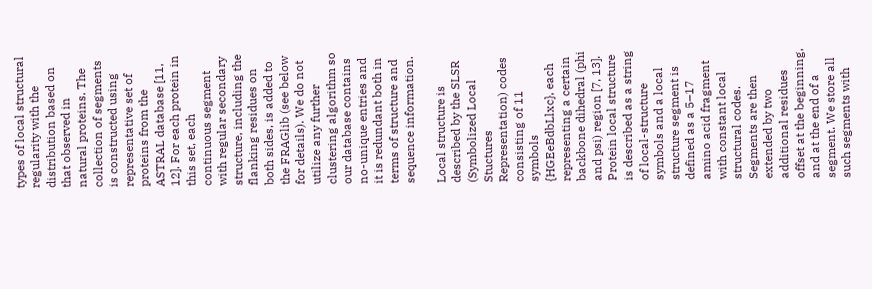types of local structural regularity with the distribution based on that observed in natural proteins. The collection of segments is constructed using representative set of proteins from the ASTRAL database [11, 12]. For each protein in this set, each continuous segment with regular secondary structure, including the flanking residues on both sides, is added to the FRAGlib (see below for details). We do not utilize any further clustering algorithm so our database contains no-unique entries and it is redundant both in terms of structure and sequence information.

Local structure is described by the SLSR (Symbolized Local Stuctures Representation) codes consisting of 11 symbols {HGEeBdbLlxc}, each representing a certain backbone dihedral (phi and psi) region [7, 13]. Protein local structure is described as a string of local-structure symbols and a local structure segment is defined as a 5–17 amino acid fragment with constant local structural codes. Segments are then extended by two additional residues offset at the beginning, and at the end of a segment. We store all such segments with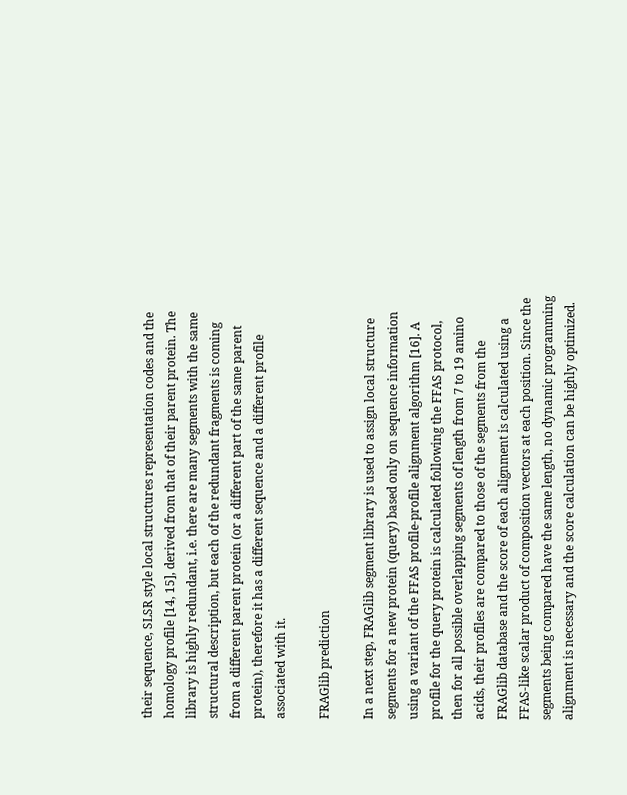their sequence, SLSR style local structures representation codes and the homology profile [14, 15], derived from that of their parent protein. The library is highly redundant, i.e. there are many segments with the same structural description, but each of the redundant fragments is coming from a different parent protein (or a different part of the same parent protein), therefore it has a different sequence and a different profile associated with it.

FRAGlib prediction

In a next step, FRAGlib segment library is used to assign local structure segments for a new protein (query) based only on sequence information using a variant of the FFAS profile-profile alignment algorithm [16]. A profile for the query protein is calculated following the FFAS protocol, then for all possible overlapping segments of length from 7 to 19 amino acids, their profiles are compared to those of the segments from the FRAGlib database and the score of each alignment is calculated using a FFAS-like scalar product of composition vectors at each position. Since the segments being compared have the same length, no dynamic programming alignment is necessary and the score calculation can be highly optimized.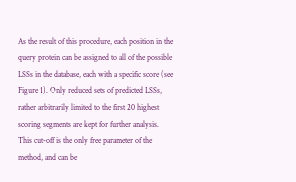As the result of this procedure, each position in the query protein can be assigned to all of the possible LSSs in the database, each with a specific score (see Figure 1). Only reduced sets of predicted LSSs, rather arbitrarily limited to the first 20 highest scoring segments are kept for further analysis. This cut-off is the only free parameter of the method, and can be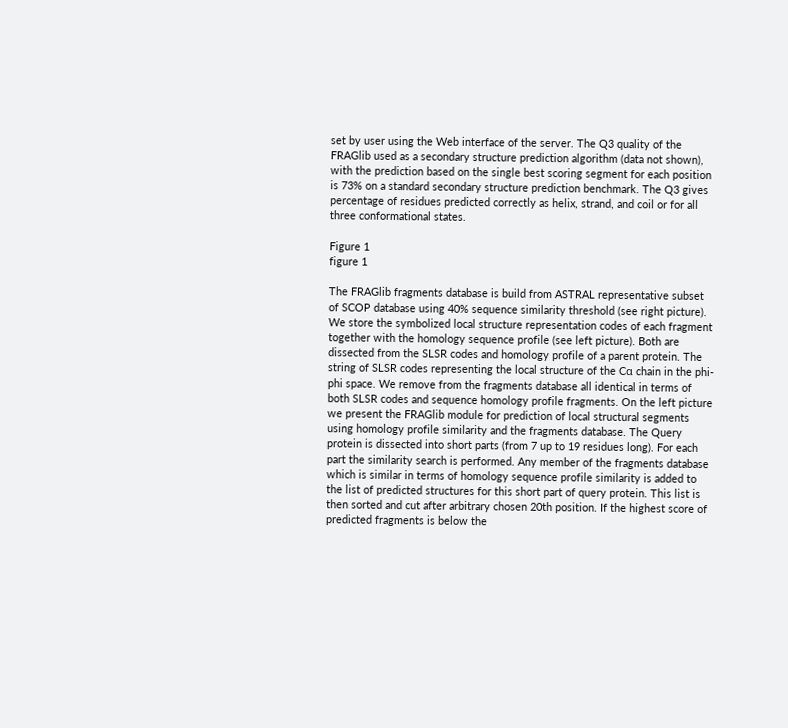set by user using the Web interface of the server. The Q3 quality of the FRAGlib used as a secondary structure prediction algorithm (data not shown), with the prediction based on the single best scoring segment for each position is 73% on a standard secondary structure prediction benchmark. The Q3 gives percentage of residues predicted correctly as helix, strand, and coil or for all three conformational states.

Figure 1
figure 1

The FRAGlib fragments database is build from ASTRAL representative subset of SCOP database using 40% sequence similarity threshold (see right picture). We store the symbolized local structure representation codes of each fragment together with the homology sequence profile (see left picture). Both are dissected from the SLSR codes and homology profile of a parent protein. The string of SLSR codes representing the local structure of the Cα chain in the phi-phi space. We remove from the fragments database all identical in terms of both SLSR codes and sequence homology profile fragments. On the left picture we present the FRAGlib module for prediction of local structural segments using homology profile similarity and the fragments database. The Query protein is dissected into short parts (from 7 up to 19 residues long). For each part the similarity search is performed. Any member of the fragments database which is similar in terms of homology sequence profile similarity is added to the list of predicted structures for this short part of query protein. This list is then sorted and cut after arbitrary chosen 20th position. If the highest score of predicted fragments is below the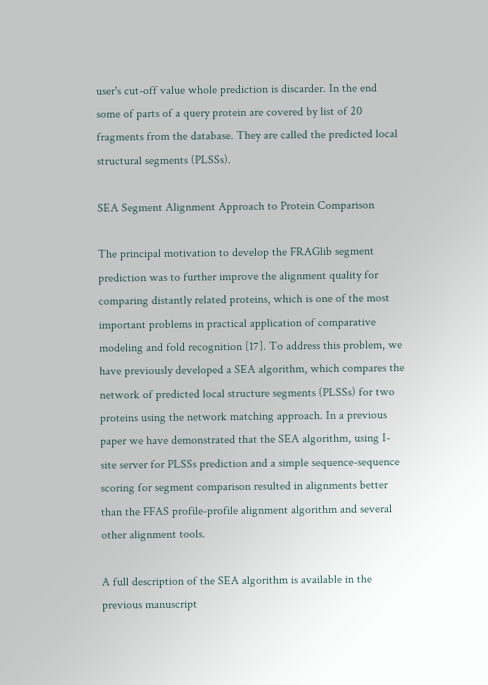user's cut-off value whole prediction is discarder. In the end some of parts of a query protein are covered by list of 20 fragments from the database. They are called the predicted local structural segments (PLSSs).

SEA Segment Alignment Approach to Protein Comparison

The principal motivation to develop the FRAGlib segment prediction was to further improve the alignment quality for comparing distantly related proteins, which is one of the most important problems in practical application of comparative modeling and fold recognition [17]. To address this problem, we have previously developed a SEA algorithm, which compares the network of predicted local structure segments (PLSSs) for two proteins using the network matching approach. In a previous paper we have demonstrated that the SEA algorithm, using I-site server for PLSSs prediction and a simple sequence-sequence scoring for segment comparison resulted in alignments better than the FFAS profile-profile alignment algorithm and several other alignment tools.

A full description of the SEA algorithm is available in the previous manuscript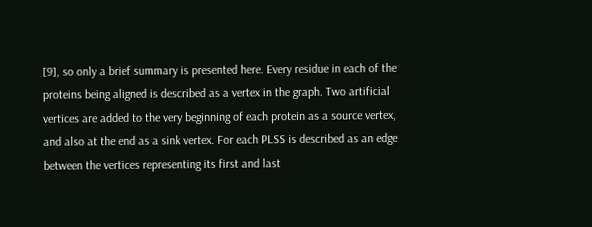[9], so only a brief summary is presented here. Every residue in each of the proteins being aligned is described as a vertex in the graph. Two artificial vertices are added to the very beginning of each protein as a source vertex, and also at the end as a sink vertex. For each PLSS is described as an edge between the vertices representing its first and last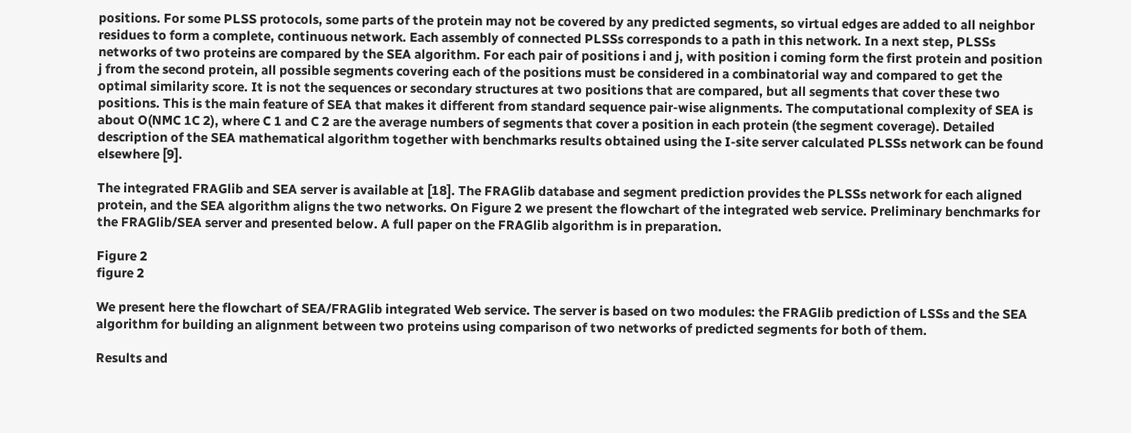positions. For some PLSS protocols, some parts of the protein may not be covered by any predicted segments, so virtual edges are added to all neighbor residues to form a complete, continuous network. Each assembly of connected PLSSs corresponds to a path in this network. In a next step, PLSSs networks of two proteins are compared by the SEA algorithm. For each pair of positions i and j, with position i coming form the first protein and position j from the second protein, all possible segments covering each of the positions must be considered in a combinatorial way and compared to get the optimal similarity score. It is not the sequences or secondary structures at two positions that are compared, but all segments that cover these two positions. This is the main feature of SEA that makes it different from standard sequence pair-wise alignments. The computational complexity of SEA is about O(NMC 1C 2), where C 1 and C 2 are the average numbers of segments that cover a position in each protein (the segment coverage). Detailed description of the SEA mathematical algorithm together with benchmarks results obtained using the I-site server calculated PLSSs network can be found elsewhere [9].

The integrated FRAGlib and SEA server is available at [18]. The FRAGlib database and segment prediction provides the PLSSs network for each aligned protein, and the SEA algorithm aligns the two networks. On Figure 2 we present the flowchart of the integrated web service. Preliminary benchmarks for the FRAGlib/SEA server and presented below. A full paper on the FRAGlib algorithm is in preparation.

Figure 2
figure 2

We present here the flowchart of SEA/FRAGlib integrated Web service. The server is based on two modules: the FRAGlib prediction of LSSs and the SEA algorithm for building an alignment between two proteins using comparison of two networks of predicted segments for both of them.

Results and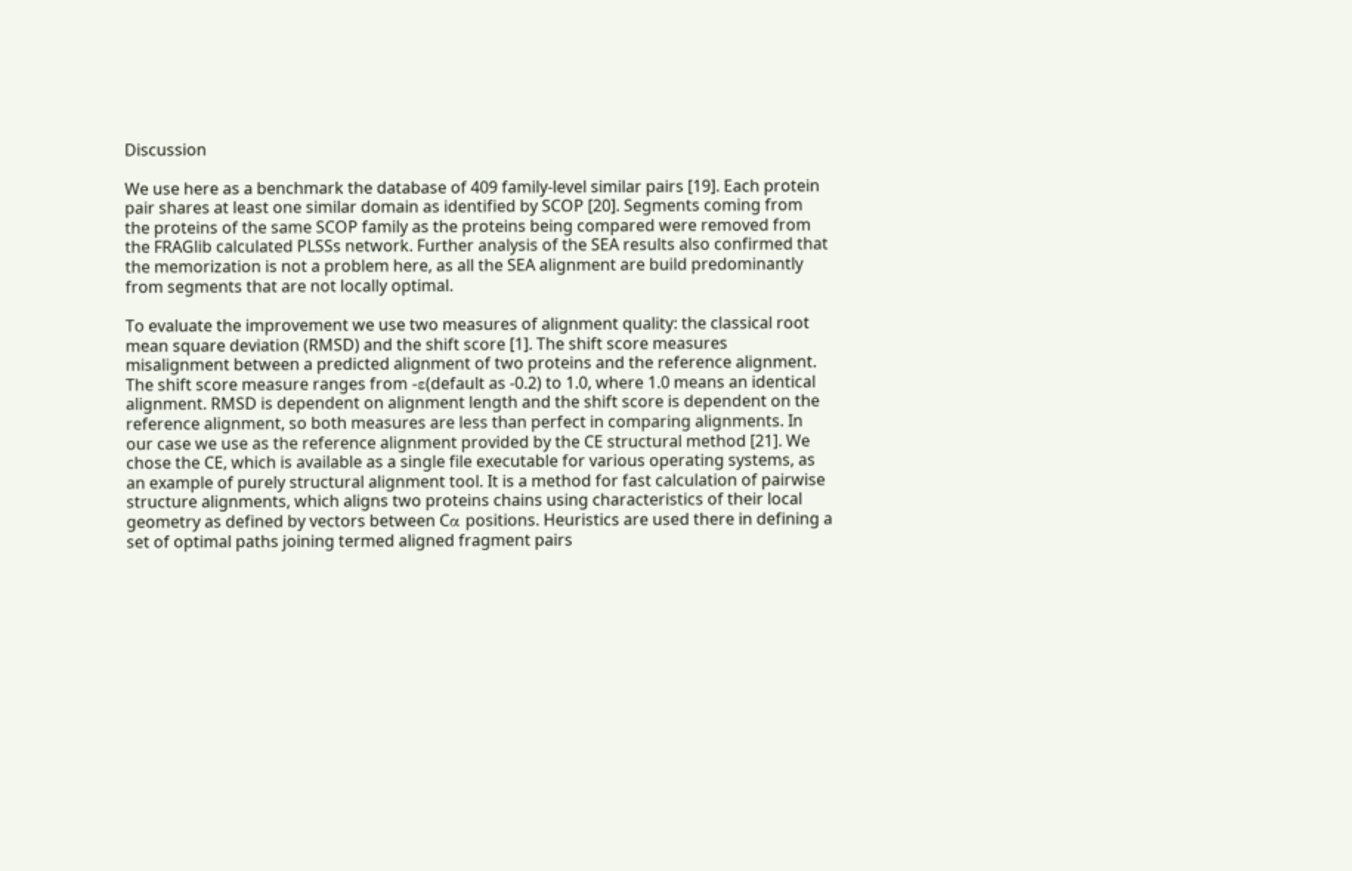Discussion

We use here as a benchmark the database of 409 family-level similar pairs [19]. Each protein pair shares at least one similar domain as identified by SCOP [20]. Segments coming from the proteins of the same SCOP family as the proteins being compared were removed from the FRAGlib calculated PLSSs network. Further analysis of the SEA results also confirmed that the memorization is not a problem here, as all the SEA alignment are build predominantly from segments that are not locally optimal.

To evaluate the improvement we use two measures of alignment quality: the classical root mean square deviation (RMSD) and the shift score [1]. The shift score measures misalignment between a predicted alignment of two proteins and the reference alignment. The shift score measure ranges from -ε(default as -0.2) to 1.0, where 1.0 means an identical alignment. RMSD is dependent on alignment length and the shift score is dependent on the reference alignment, so both measures are less than perfect in comparing alignments. In our case we use as the reference alignment provided by the CE structural method [21]. We chose the CE, which is available as a single file executable for various operating systems, as an example of purely structural alignment tool. It is a method for fast calculation of pairwise structure alignments, which aligns two proteins chains using characteristics of their local geometry as defined by vectors between Cα positions. Heuristics are used there in defining a set of optimal paths joining termed aligned fragment pairs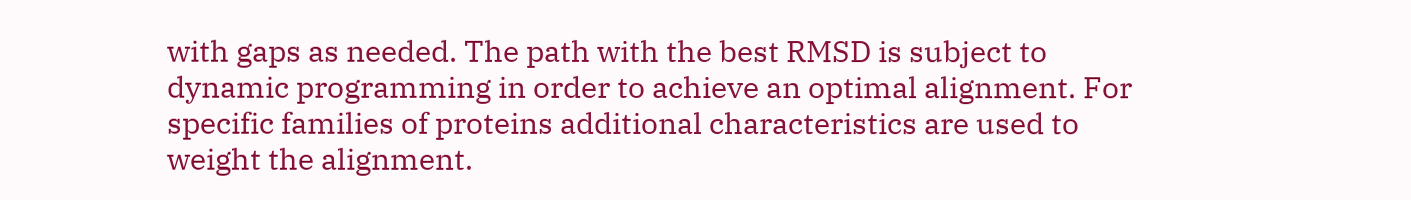with gaps as needed. The path with the best RMSD is subject to dynamic programming in order to achieve an optimal alignment. For specific families of proteins additional characteristics are used to weight the alignment.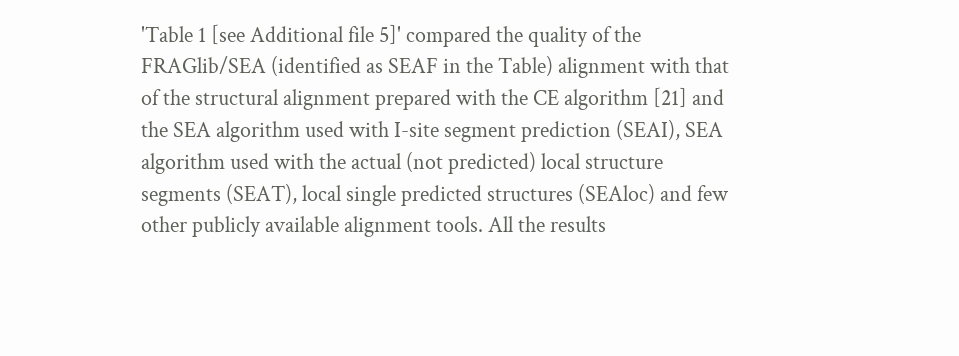'Table 1 [see Additional file 5]' compared the quality of the FRAGlib/SEA (identified as SEAF in the Table) alignment with that of the structural alignment prepared with the CE algorithm [21] and the SEA algorithm used with I-site segment prediction (SEAI), SEA algorithm used with the actual (not predicted) local structure segments (SEAT), local single predicted structures (SEAloc) and few other publicly available alignment tools. All the results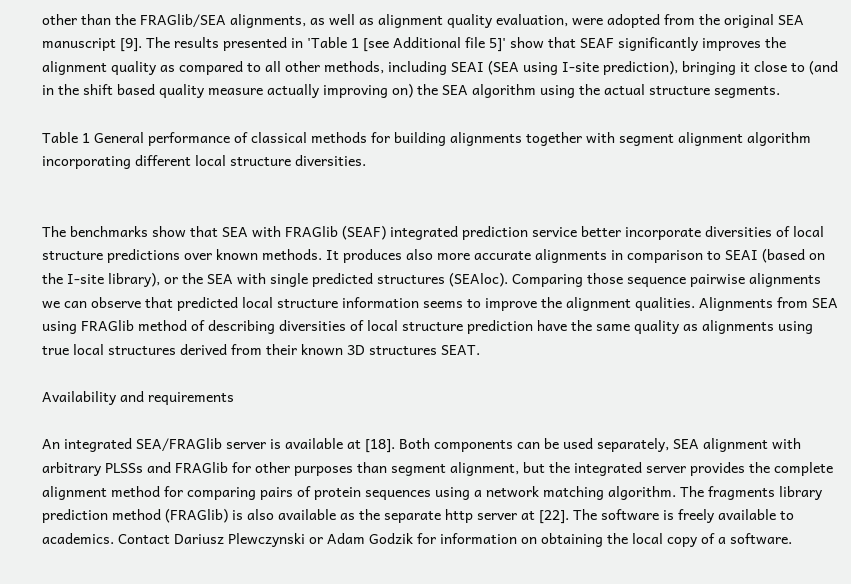other than the FRAGlib/SEA alignments, as well as alignment quality evaluation, were adopted from the original SEA manuscript [9]. The results presented in 'Table 1 [see Additional file 5]' show that SEAF significantly improves the alignment quality as compared to all other methods, including SEAI (SEA using I-site prediction), bringing it close to (and in the shift based quality measure actually improving on) the SEA algorithm using the actual structure segments.

Table 1 General performance of classical methods for building alignments together with segment alignment algorithm incorporating different local structure diversities.


The benchmarks show that SEA with FRAGlib (SEAF) integrated prediction service better incorporate diversities of local structure predictions over known methods. It produces also more accurate alignments in comparison to SEAI (based on the I-site library), or the SEA with single predicted structures (SEAloc). Comparing those sequence pairwise alignments we can observe that predicted local structure information seems to improve the alignment qualities. Alignments from SEA using FRAGlib method of describing diversities of local structure prediction have the same quality as alignments using true local structures derived from their known 3D structures SEAT.

Availability and requirements

An integrated SEA/FRAGlib server is available at [18]. Both components can be used separately, SEA alignment with arbitrary PLSSs and FRAGlib for other purposes than segment alignment, but the integrated server provides the complete alignment method for comparing pairs of protein sequences using a network matching algorithm. The fragments library prediction method (FRAGlib) is also available as the separate http server at [22]. The software is freely available to academics. Contact Dariusz Plewczynski or Adam Godzik for information on obtaining the local copy of a software.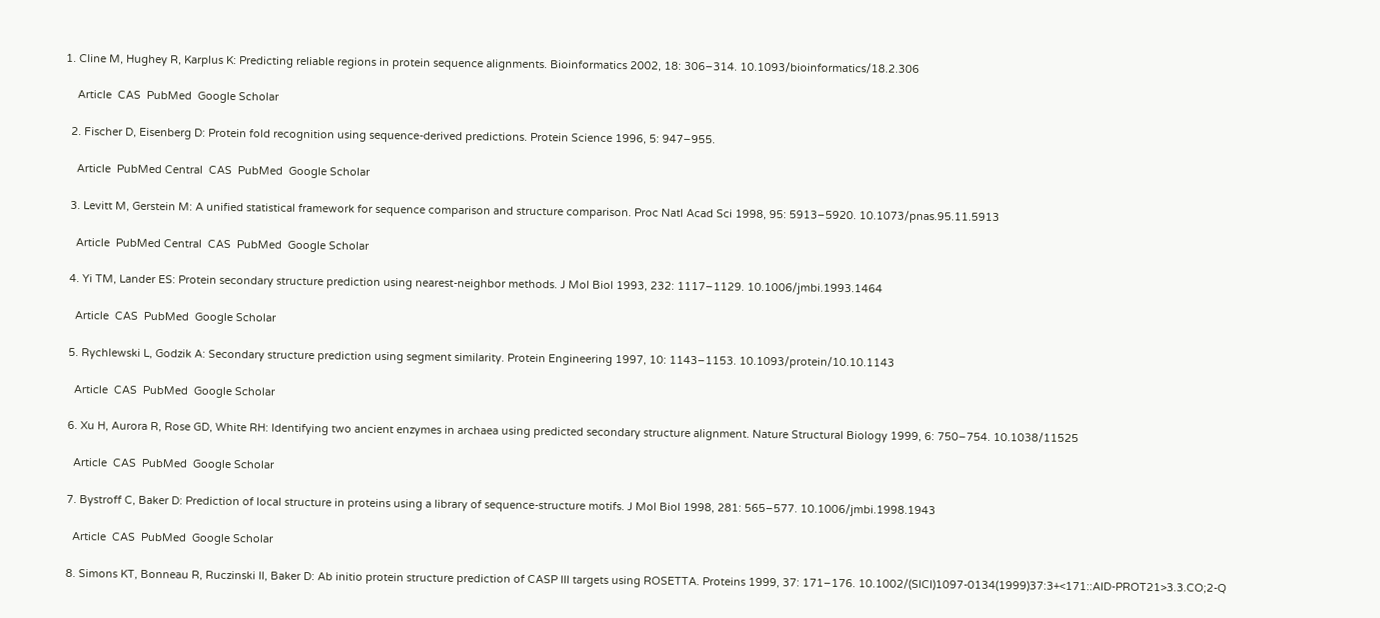1. Cline M, Hughey R, Karplus K: Predicting reliable regions in protein sequence alignments. Bioinformatics 2002, 18: 306–314. 10.1093/bioinformatics/18.2.306

    Article  CAS  PubMed  Google Scholar

  2. Fischer D, Eisenberg D: Protein fold recognition using sequence-derived predictions. Protein Science 1996, 5: 947–955.

    Article  PubMed Central  CAS  PubMed  Google Scholar

  3. Levitt M, Gerstein M: A unified statistical framework for sequence comparison and structure comparison. Proc Natl Acad Sci 1998, 95: 5913–5920. 10.1073/pnas.95.11.5913

    Article  PubMed Central  CAS  PubMed  Google Scholar

  4. Yi TM, Lander ES: Protein secondary structure prediction using nearest-neighbor methods. J Mol Biol 1993, 232: 1117–1129. 10.1006/jmbi.1993.1464

    Article  CAS  PubMed  Google Scholar

  5. Rychlewski L, Godzik A: Secondary structure prediction using segment similarity. Protein Engineering 1997, 10: 1143–1153. 10.1093/protein/10.10.1143

    Article  CAS  PubMed  Google Scholar

  6. Xu H, Aurora R, Rose GD, White RH: Identifying two ancient enzymes in archaea using predicted secondary structure alignment. Nature Structural Biology 1999, 6: 750–754. 10.1038/11525

    Article  CAS  PubMed  Google Scholar

  7. Bystroff C, Baker D: Prediction of local structure in proteins using a library of sequence-structure motifs. J Mol Biol 1998, 281: 565–577. 10.1006/jmbi.1998.1943

    Article  CAS  PubMed  Google Scholar

  8. Simons KT, Bonneau R, Ruczinski II, Baker D: Ab initio protein structure prediction of CASP III targets using ROSETTA. Proteins 1999, 37: 171–176. 10.1002/(SICI)1097-0134(1999)37:3+<171::AID-PROT21>3.3.CO;2-Q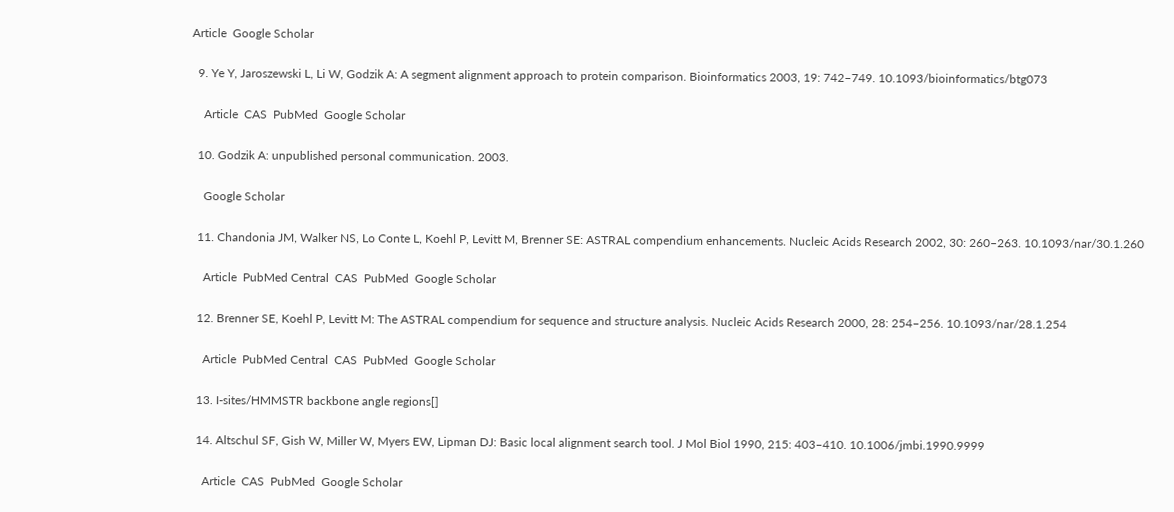Article  Google Scholar

  9. Ye Y, Jaroszewski L, Li W, Godzik A: A segment alignment approach to protein comparison. Bioinformatics 2003, 19: 742–749. 10.1093/bioinformatics/btg073

    Article  CAS  PubMed  Google Scholar

  10. Godzik A: unpublished personal communication. 2003.

    Google Scholar

  11. Chandonia JM, Walker NS, Lo Conte L, Koehl P, Levitt M, Brenner SE: ASTRAL compendium enhancements. Nucleic Acids Research 2002, 30: 260–263. 10.1093/nar/30.1.260

    Article  PubMed Central  CAS  PubMed  Google Scholar

  12. Brenner SE, Koehl P, Levitt M: The ASTRAL compendium for sequence and structure analysis. Nucleic Acids Research 2000, 28: 254–256. 10.1093/nar/28.1.254

    Article  PubMed Central  CAS  PubMed  Google Scholar

  13. I-sites/HMMSTR backbone angle regions[]

  14. Altschul SF, Gish W, Miller W, Myers EW, Lipman DJ: Basic local alignment search tool. J Mol Biol 1990, 215: 403–410. 10.1006/jmbi.1990.9999

    Article  CAS  PubMed  Google Scholar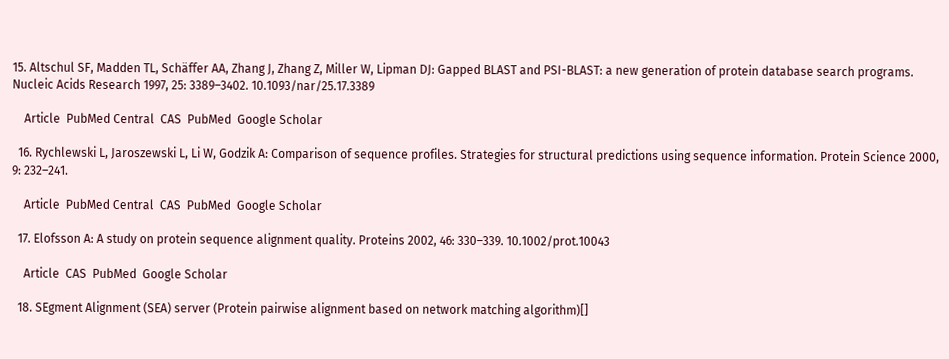15. Altschul SF, Madden TL, Schäffer AA, Zhang J, Zhang Z, Miller W, Lipman DJ: Gapped BLAST and PSI-BLAST: a new generation of protein database search programs. Nucleic Acids Research 1997, 25: 3389–3402. 10.1093/nar/25.17.3389

    Article  PubMed Central  CAS  PubMed  Google Scholar

  16. Rychlewski L, Jaroszewski L, Li W, Godzik A: Comparison of sequence profiles. Strategies for structural predictions using sequence information. Protein Science 2000, 9: 232–241.

    Article  PubMed Central  CAS  PubMed  Google Scholar

  17. Elofsson A: A study on protein sequence alignment quality. Proteins 2002, 46: 330–339. 10.1002/prot.10043

    Article  CAS  PubMed  Google Scholar

  18. SEgment Alignment (SEA) server (Protein pairwise alignment based on network matching algorithm)[]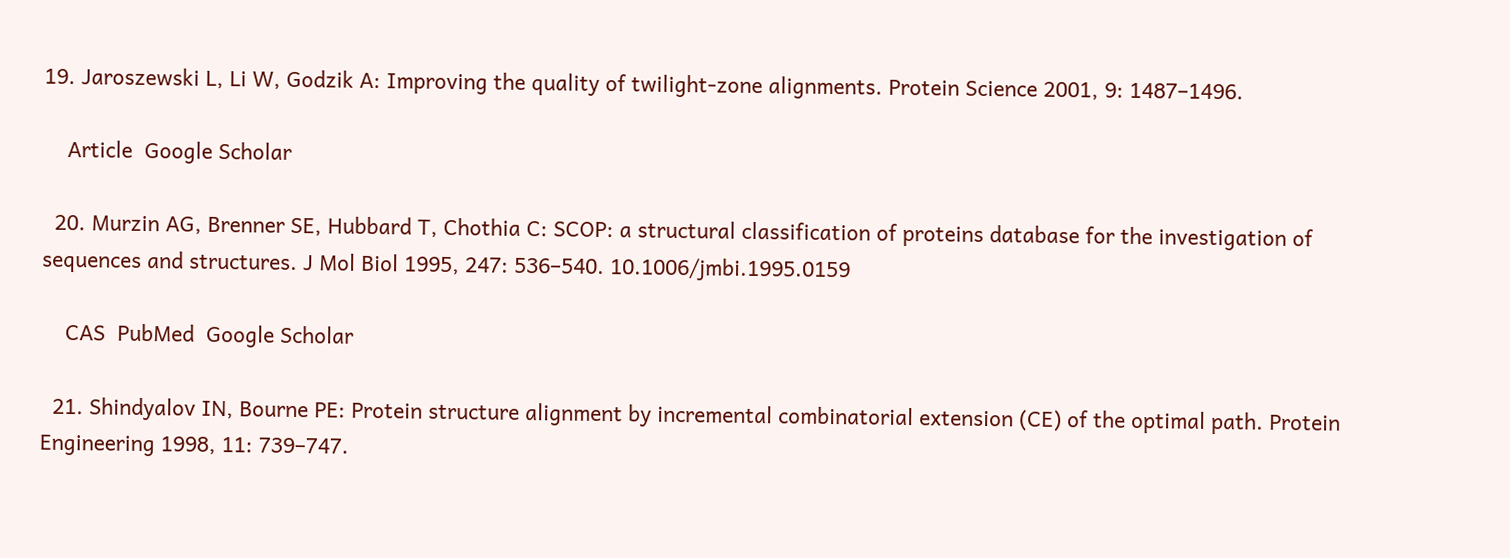19. Jaroszewski L, Li W, Godzik A: Improving the quality of twilight-zone alignments. Protein Science 2001, 9: 1487–1496.

    Article  Google Scholar

  20. Murzin AG, Brenner SE, Hubbard T, Chothia C: SCOP: a structural classification of proteins database for the investigation of sequences and structures. J Mol Biol 1995, 247: 536–540. 10.1006/jmbi.1995.0159

    CAS  PubMed  Google Scholar

  21. Shindyalov IN, Bourne PE: Protein structure alignment by incremental combinatorial extension (CE) of the optimal path. Protein Engineering 1998, 11: 739–747.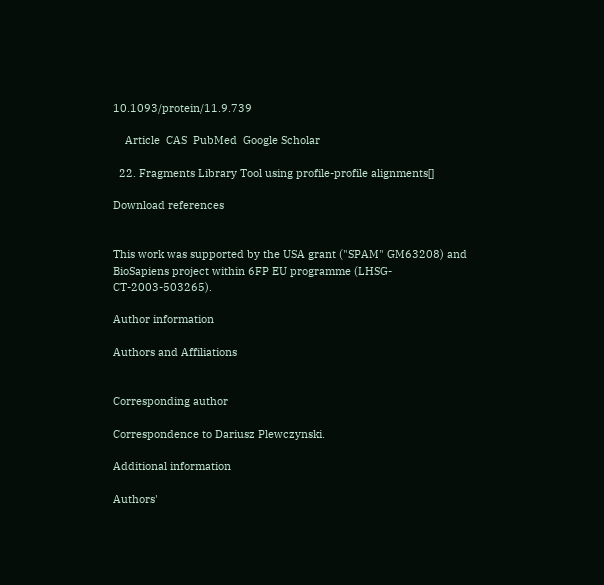10.1093/protein/11.9.739

    Article  CAS  PubMed  Google Scholar

  22. Fragments Library Tool using profile-profile alignments[]

Download references


This work was supported by the USA grant ("SPAM" GM63208) and BioSapiens project within 6FP EU programme (LHSG-CT-2003-503265).

Author information

Authors and Affiliations


Corresponding author

Correspondence to Dariusz Plewczynski.

Additional information

Authors'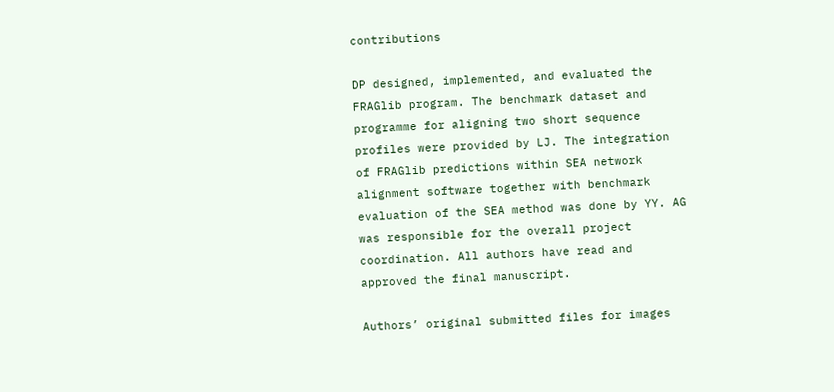contributions

DP designed, implemented, and evaluated the FRAGlib program. The benchmark dataset and programme for aligning two short sequence profiles were provided by LJ. The integration of FRAGlib predictions within SEA network alignment software together with benchmark evaluation of the SEA method was done by YY. AG was responsible for the overall project coordination. All authors have read and approved the final manuscript.

Authors’ original submitted files for images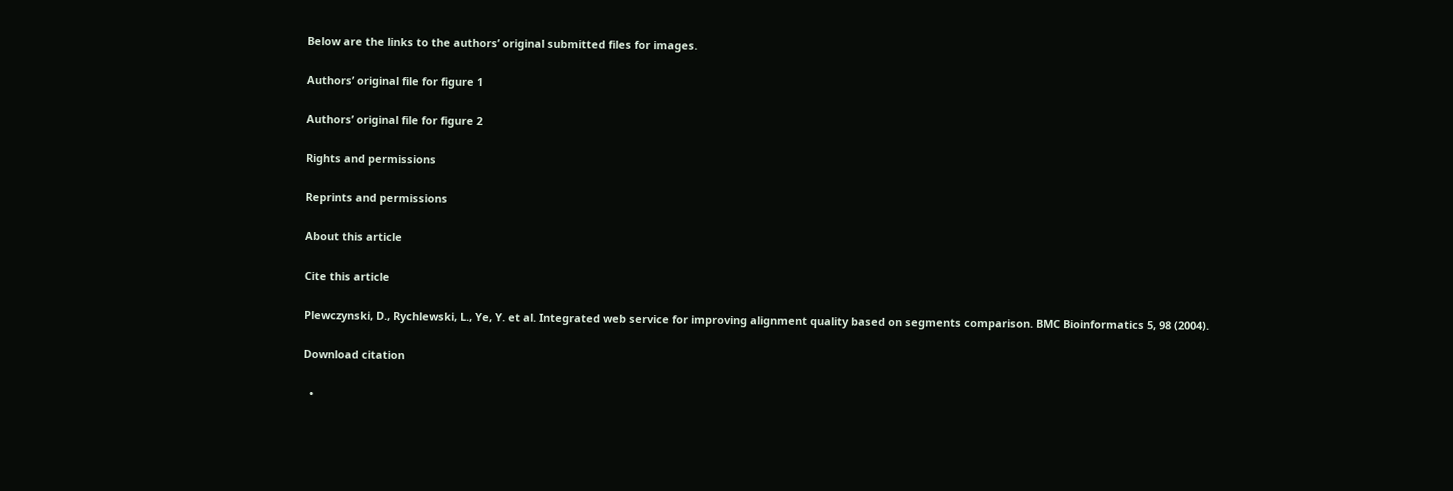Below are the links to the authors’ original submitted files for images.

Authors’ original file for figure 1

Authors’ original file for figure 2

Rights and permissions

Reprints and permissions

About this article

Cite this article

Plewczynski, D., Rychlewski, L., Ye, Y. et al. Integrated web service for improving alignment quality based on segments comparison. BMC Bioinformatics 5, 98 (2004).

Download citation

  •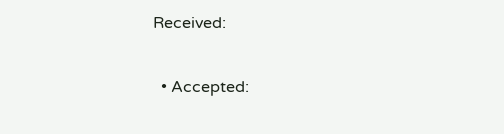Received:

  • Accepted: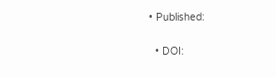• Published:

  • DOI: